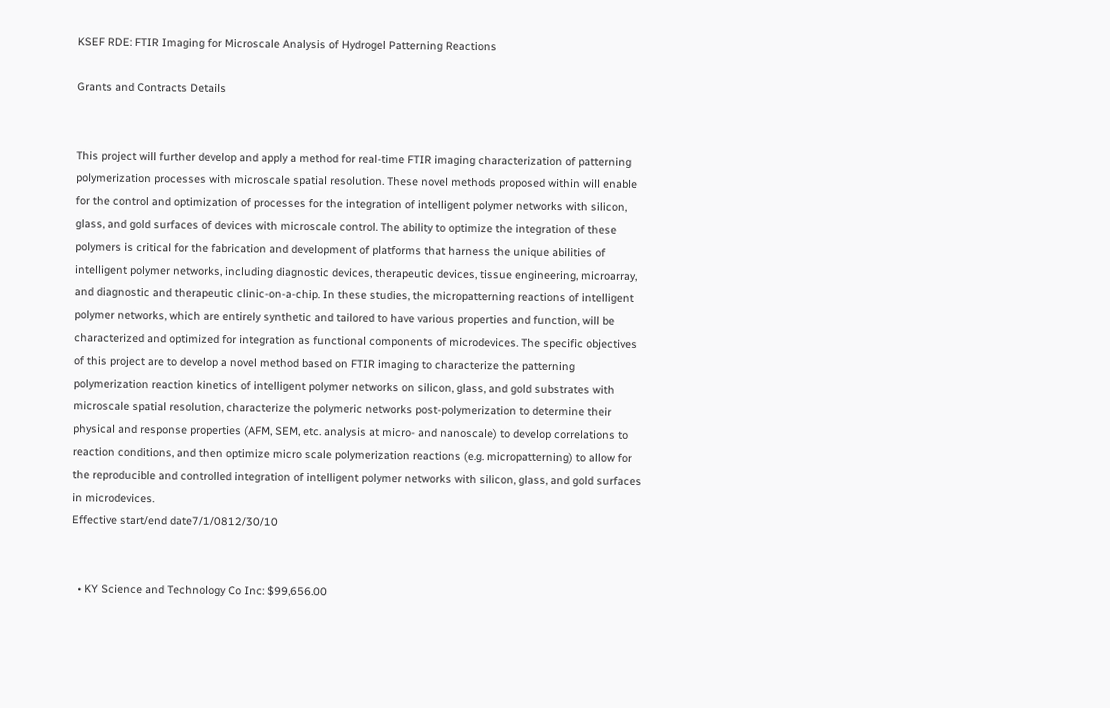KSEF RDE: FTIR Imaging for Microscale Analysis of Hydrogel Patterning Reactions

Grants and Contracts Details


This project will further develop and apply a method for real-time FTIR imaging characterization of patterning polymerization processes with microscale spatial resolution. These novel methods proposed within will enable for the control and optimization of processes for the integration of intelligent polymer networks with silicon, glass, and gold surfaces of devices with microscale control. The ability to optimize the integration of these polymers is critical for the fabrication and development of platforms that harness the unique abilities of intelligent polymer networks, including diagnostic devices, therapeutic devices, tissue engineering, microarray, and diagnostic and therapeutic clinic-on-a-chip. In these studies, the micropatterning reactions of intelligent polymer networks, which are entirely synthetic and tailored to have various properties and function, will be characterized and optimized for integration as functional components of microdevices. The specific objectives of this project are to develop a novel method based on FTIR imaging to characterize the patterning polymerization reaction kinetics of intelligent polymer networks on silicon, glass, and gold substrates with microscale spatial resolution, characterize the polymeric networks post-polymerization to determine their physical and response properties (AFM, SEM, etc. analysis at micro- and nanoscale) to develop correlations to reaction conditions, and then optimize micro scale polymerization reactions (e.g. micropatterning) to allow for the reproducible and controlled integration of intelligent polymer networks with silicon, glass, and gold surfaces in microdevices.
Effective start/end date7/1/0812/30/10


  • KY Science and Technology Co Inc: $99,656.00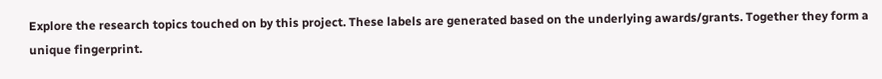Explore the research topics touched on by this project. These labels are generated based on the underlying awards/grants. Together they form a unique fingerprint.